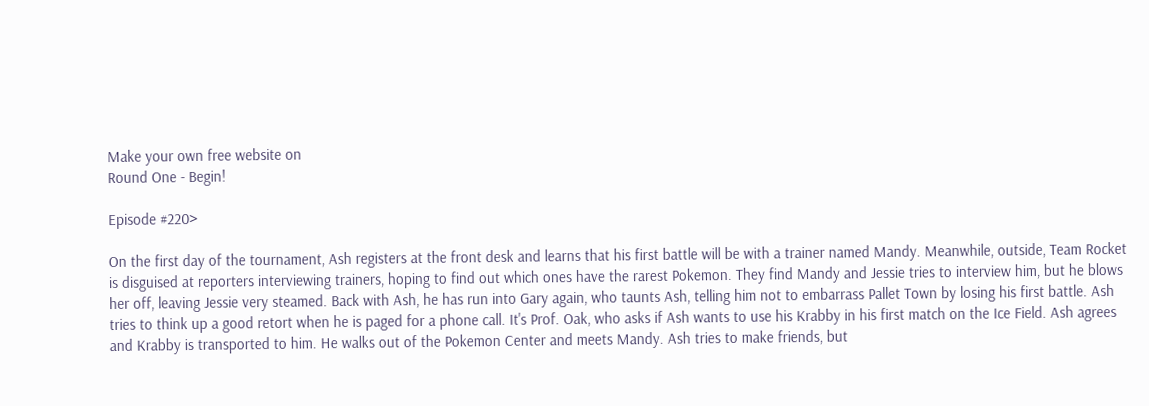Make your own free website on
Round One - Begin!

Episode #220>

On the first day of the tournament, Ash registers at the front desk and learns that his first battle will be with a trainer named Mandy. Meanwhile, outside, Team Rocket is disguised at reporters interviewing trainers, hoping to find out which ones have the rarest Pokemon. They find Mandy and Jessie tries to interview him, but he blows her off, leaving Jessie very steamed. Back with Ash, he has run into Gary again, who taunts Ash, telling him not to embarrass Pallet Town by losing his first battle. Ash tries to think up a good retort when he is paged for a phone call. It's Prof. Oak, who asks if Ash wants to use his Krabby in his first match on the Ice Field. Ash agrees and Krabby is transported to him. He walks out of the Pokemon Center and meets Mandy. Ash tries to make friends, but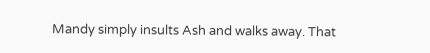Mandy simply insults Ash and walks away. That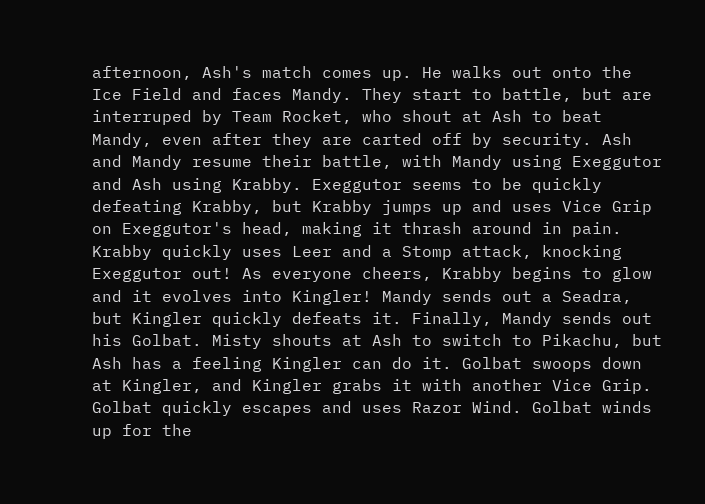afternoon, Ash's match comes up. He walks out onto the Ice Field and faces Mandy. They start to battle, but are interruped by Team Rocket, who shout at Ash to beat Mandy, even after they are carted off by security. Ash and Mandy resume their battle, with Mandy using Exeggutor and Ash using Krabby. Exeggutor seems to be quickly defeating Krabby, but Krabby jumps up and uses Vice Grip on Exeggutor's head, making it thrash around in pain. Krabby quickly uses Leer and a Stomp attack, knocking Exeggutor out! As everyone cheers, Krabby begins to glow and it evolves into Kingler! Mandy sends out a Seadra, but Kingler quickly defeats it. Finally, Mandy sends out his Golbat. Misty shouts at Ash to switch to Pikachu, but Ash has a feeling Kingler can do it. Golbat swoops down at Kingler, and Kingler grabs it with another Vice Grip. Golbat quickly escapes and uses Razor Wind. Golbat winds up for the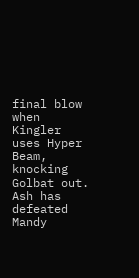final blow when Kingler uses Hyper Beam, knocking Golbat out. Ash has defeated Mandy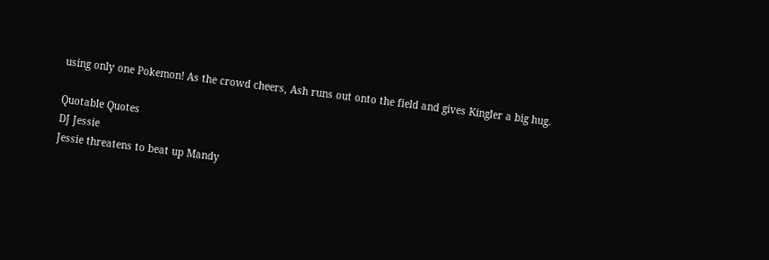using only one Pokemon! As the crowd cheers, Ash runs out onto the field and gives Kingler a big hug.

Quotable Quotes
DJ Jessie
Jessie threatens to beat up Mandy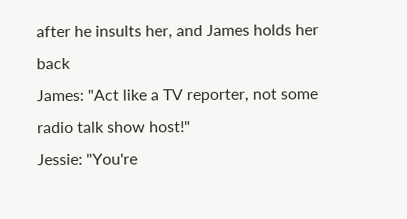after he insults her, and James holds her back
James: "Act like a TV reporter, not some radio talk show host!"
Jessie: "You're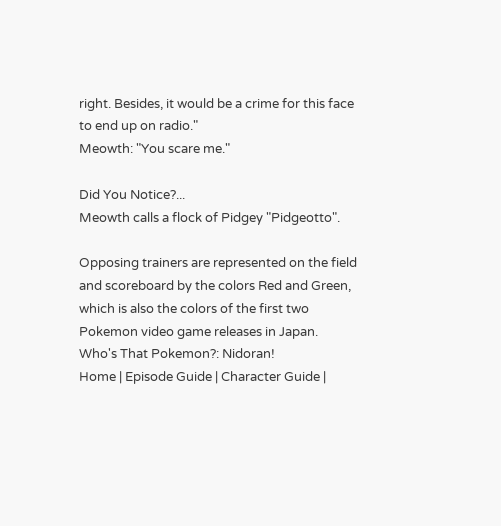right. Besides, it would be a crime for this face to end up on radio."
Meowth: "You scare me."

Did You Notice?...
Meowth calls a flock of Pidgey "Pidgeotto".

Opposing trainers are represented on the field and scoreboard by the colors Red and Green, which is also the colors of the first two Pokemon video game releases in Japan.
Who's That Pokemon?: Nidoran!
Home | Episode Guide | Character Guide |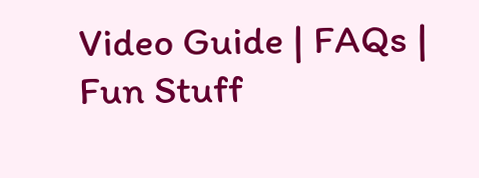Video Guide | FAQs | Fun Stuff